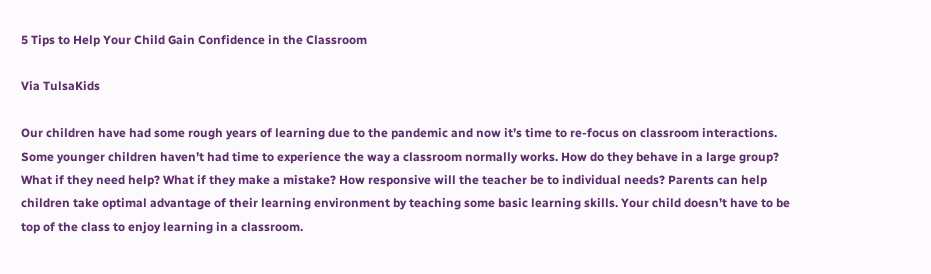5 Tips to Help Your Child Gain Confidence in the Classroom

Via TulsaKids

Our children have had some rough years of learning due to the pandemic and now it’s time to re-focus on classroom interactions. Some younger children haven’t had time to experience the way a classroom normally works. How do they behave in a large group? What if they need help? What if they make a mistake? How responsive will the teacher be to individual needs? Parents can help children take optimal advantage of their learning environment by teaching some basic learning skills. Your child doesn’t have to be top of the class to enjoy learning in a classroom.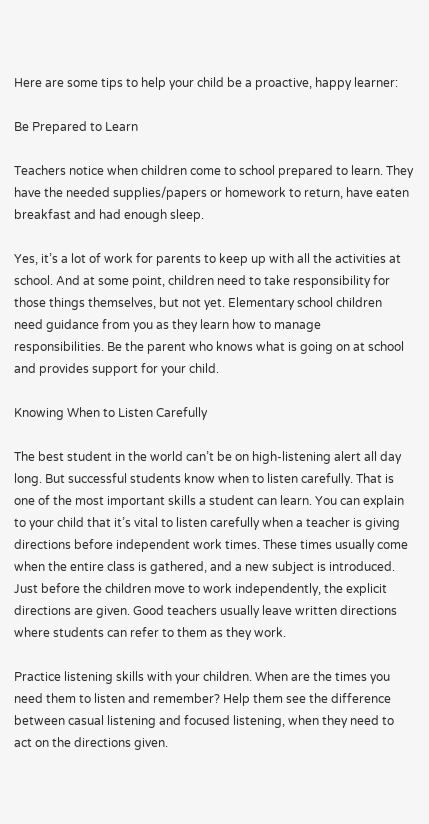Here are some tips to help your child be a proactive, happy learner:

Be Prepared to Learn

Teachers notice when children come to school prepared to learn. They have the needed supplies/papers or homework to return, have eaten breakfast and had enough sleep.

Yes, it’s a lot of work for parents to keep up with all the activities at school. And at some point, children need to take responsibility for those things themselves, but not yet. Elementary school children need guidance from you as they learn how to manage responsibilities. Be the parent who knows what is going on at school and provides support for your child.

Knowing When to Listen Carefully

The best student in the world can’t be on high-listening alert all day long. But successful students know when to listen carefully. That is one of the most important skills a student can learn. You can explain to your child that it’s vital to listen carefully when a teacher is giving directions before independent work times. These times usually come when the entire class is gathered, and a new subject is introduced. Just before the children move to work independently, the explicit directions are given. Good teachers usually leave written directions where students can refer to them as they work.

Practice listening skills with your children. When are the times you need them to listen and remember? Help them see the difference between casual listening and focused listening, when they need to act on the directions given.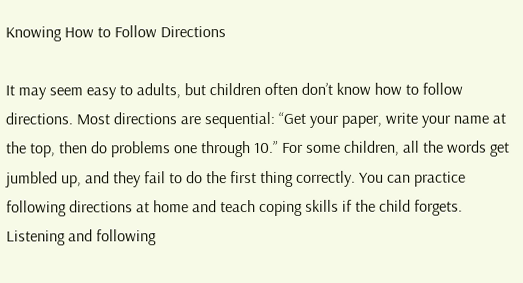Knowing How to Follow Directions

It may seem easy to adults, but children often don’t know how to follow directions. Most directions are sequential: “Get your paper, write your name at the top, then do problems one through 10.” For some children, all the words get jumbled up, and they fail to do the first thing correctly. You can practice following directions at home and teach coping skills if the child forgets. Listening and following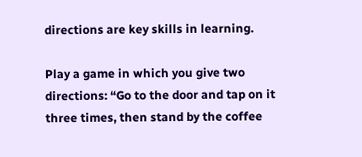directions are key skills in learning.

Play a game in which you give two directions: “Go to the door and tap on it three times, then stand by the coffee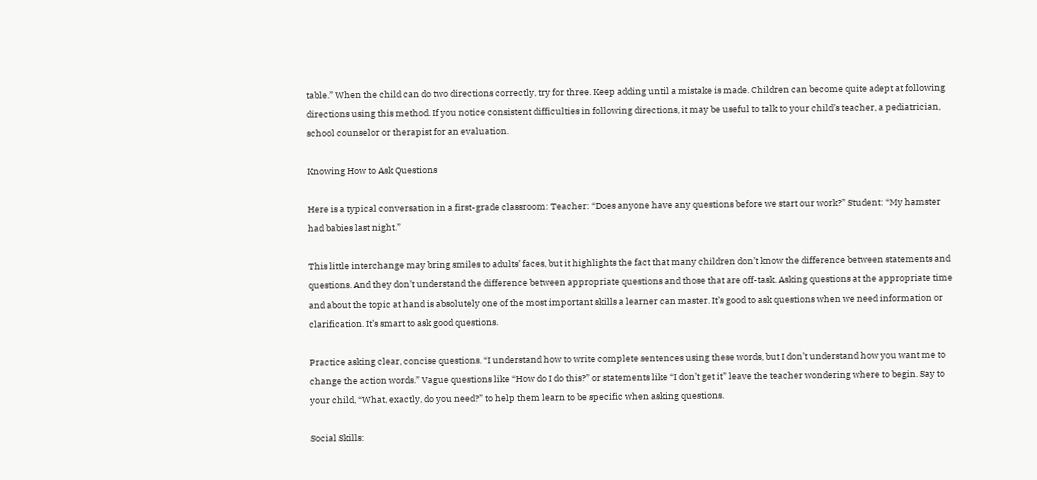table.” When the child can do two directions correctly, try for three. Keep adding until a mistake is made. Children can become quite adept at following directions using this method. If you notice consistent difficulties in following directions, it may be useful to talk to your child’s teacher, a pediatrician, school counselor or therapist for an evaluation.

Knowing How to Ask Questions

Here is a typical conversation in a first-grade classroom: Teacher: “Does anyone have any questions before we start our work?” Student: “My hamster had babies last night.”

This little interchange may bring smiles to adults’ faces, but it highlights the fact that many children don’t know the difference between statements and questions. And they don’t understand the difference between appropriate questions and those that are off-task. Asking questions at the appropriate time and about the topic at hand is absolutely one of the most important skills a learner can master. It’s good to ask questions when we need information or clarification. It’s smart to ask good questions.

Practice asking clear, concise questions. “I understand how to write complete sentences using these words, but I don’t understand how you want me to change the action words.” Vague questions like “How do I do this?” or statements like “I don’t get it” leave the teacher wondering where to begin. Say to your child, “What, exactly, do you need?” to help them learn to be specific when asking questions.

Social Skills: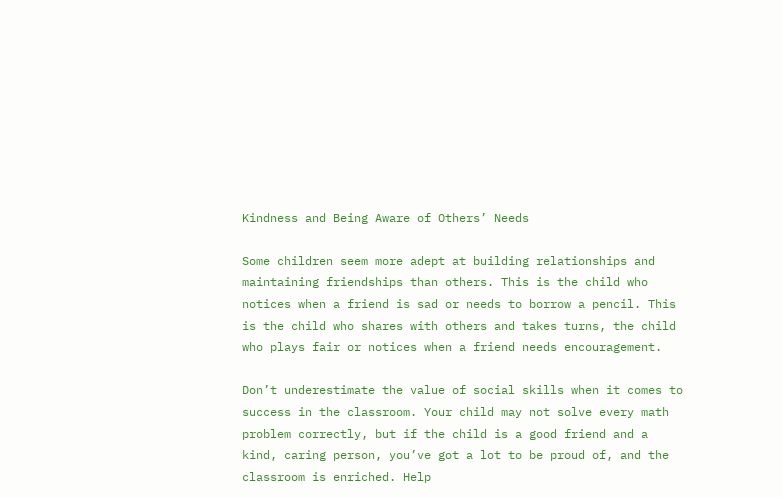Kindness and Being Aware of Others’ Needs

Some children seem more adept at building relationships and maintaining friendships than others. This is the child who notices when a friend is sad or needs to borrow a pencil. This is the child who shares with others and takes turns, the child who plays fair or notices when a friend needs encouragement.

Don’t underestimate the value of social skills when it comes to success in the classroom. Your child may not solve every math problem correctly, but if the child is a good friend and a kind, caring person, you’ve got a lot to be proud of, and the classroom is enriched. Help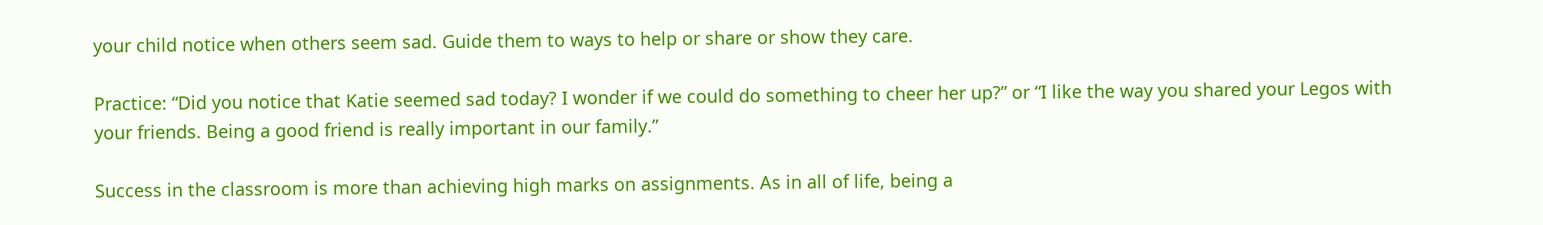your child notice when others seem sad. Guide them to ways to help or share or show they care.

Practice: “Did you notice that Katie seemed sad today? I wonder if we could do something to cheer her up?” or “I like the way you shared your Legos with your friends. Being a good friend is really important in our family.”

Success in the classroom is more than achieving high marks on assignments. As in all of life, being a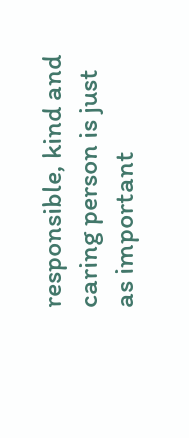responsible, kind and caring person is just as important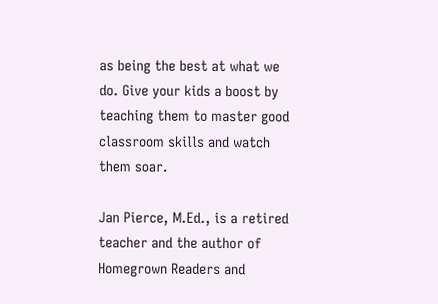as being the best at what we do. Give your kids a boost by teaching them to master good classroom skills and watch them soar.

Jan Pierce, M.Ed., is a retired teacher and the author of Homegrown Readers and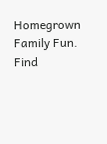Homegrown Family Fun. Find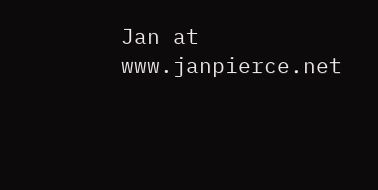Jan at www.janpierce.net